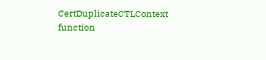CertDuplicateCTLContext function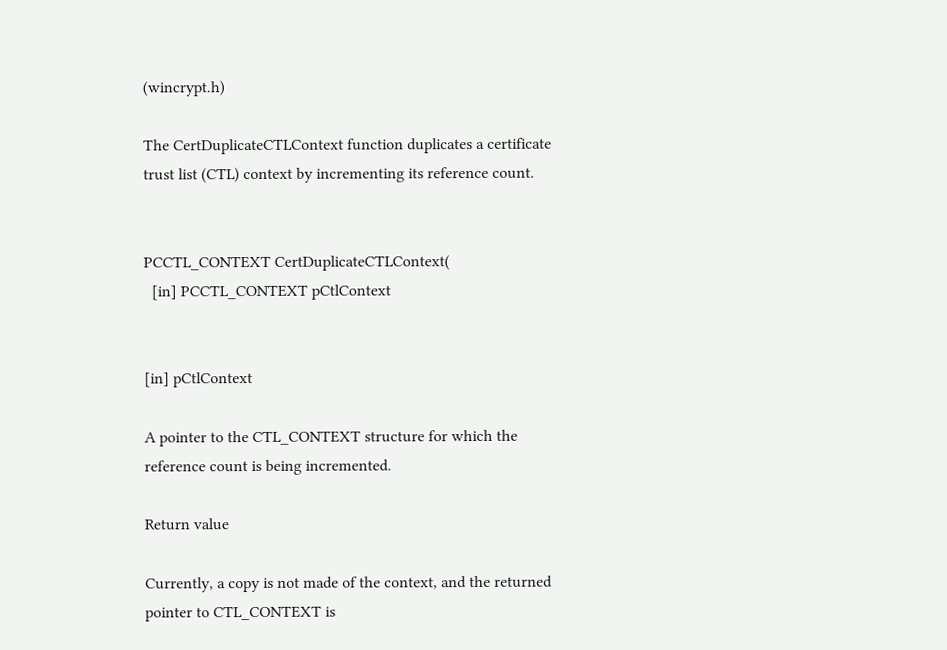(wincrypt.h)

The CertDuplicateCTLContext function duplicates a certificate trust list (CTL) context by incrementing its reference count.


PCCTL_CONTEXT CertDuplicateCTLContext(
  [in] PCCTL_CONTEXT pCtlContext


[in] pCtlContext

A pointer to the CTL_CONTEXT structure for which the reference count is being incremented.

Return value

Currently, a copy is not made of the context, and the returned pointer to CTL_CONTEXT is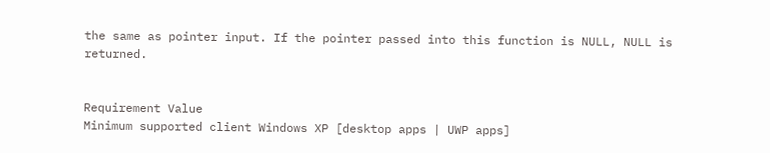the same as pointer input. If the pointer passed into this function is NULL, NULL is returned.


Requirement Value
Minimum supported client Windows XP [desktop apps | UWP apps]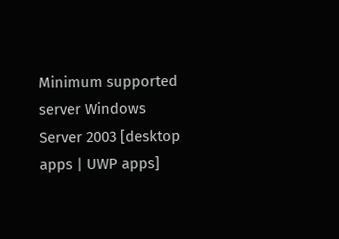Minimum supported server Windows Server 2003 [desktop apps | UWP apps]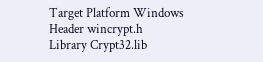Target Platform Windows
Header wincrypt.h
Library Crypt32.lib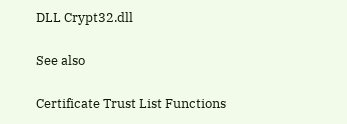DLL Crypt32.dll

See also

Certificate Trust List Functions